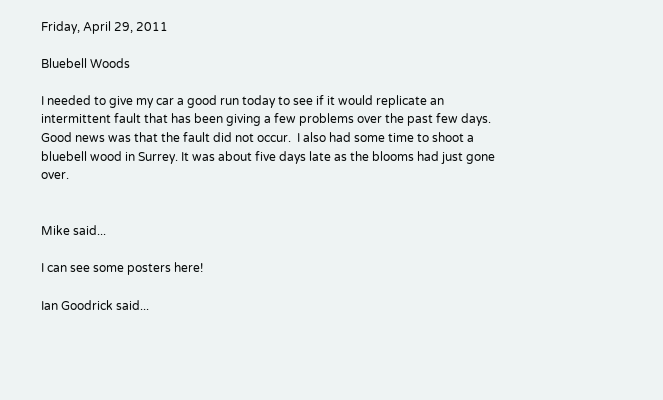Friday, April 29, 2011

Bluebell Woods

I needed to give my car a good run today to see if it would replicate an intermittent fault that has been giving a few problems over the past few days. Good news was that the fault did not occur.  I also had some time to shoot a bluebell wood in Surrey. It was about five days late as the blooms had just gone over.


Mike said...

I can see some posters here!

Ian Goodrick said...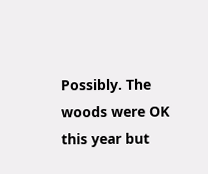Possibly. The woods were OK this year but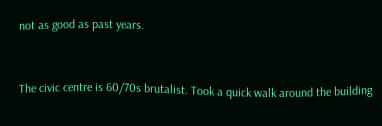not as good as past years.


The civic centre is 60/70s brutalist. Took a quick walk around the building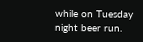while on Tuesday night beer run.